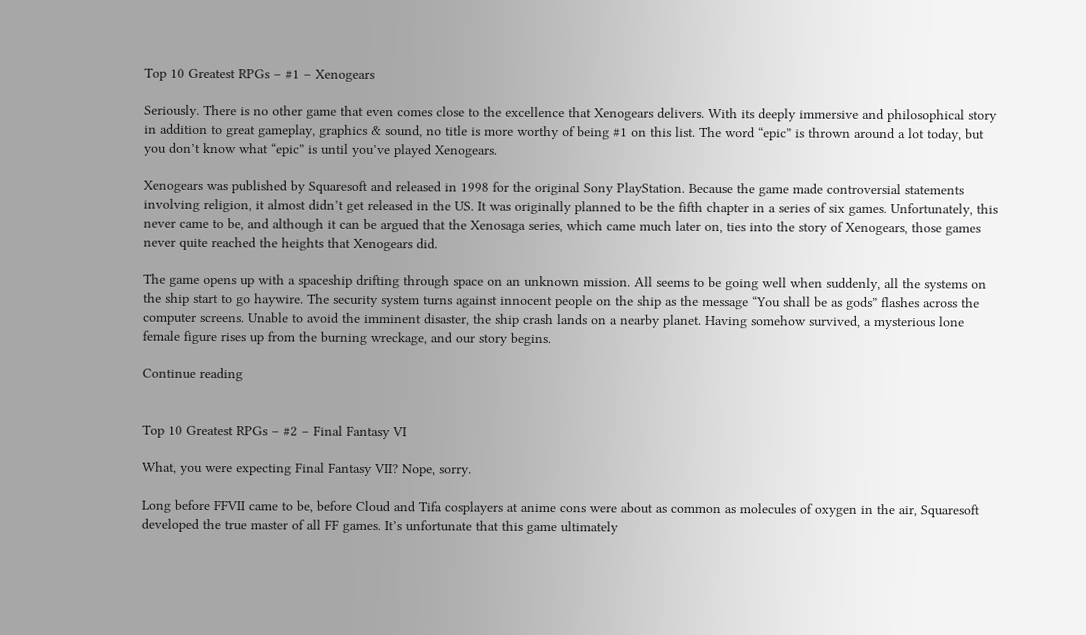Top 10 Greatest RPGs – #1 – Xenogears

Seriously. There is no other game that even comes close to the excellence that Xenogears delivers. With its deeply immersive and philosophical story in addition to great gameplay, graphics & sound, no title is more worthy of being #1 on this list. The word “epic” is thrown around a lot today, but you don’t know what “epic” is until you’ve played Xenogears.

Xenogears was published by Squaresoft and released in 1998 for the original Sony PlayStation. Because the game made controversial statements involving religion, it almost didn’t get released in the US. It was originally planned to be the fifth chapter in a series of six games. Unfortunately, this never came to be, and although it can be argued that the Xenosaga series, which came much later on, ties into the story of Xenogears, those games never quite reached the heights that Xenogears did.

The game opens up with a spaceship drifting through space on an unknown mission. All seems to be going well when suddenly, all the systems on the ship start to go haywire. The security system turns against innocent people on the ship as the message “You shall be as gods” flashes across the computer screens. Unable to avoid the imminent disaster, the ship crash lands on a nearby planet. Having somehow survived, a mysterious lone female figure rises up from the burning wreckage, and our story begins.

Continue reading


Top 10 Greatest RPGs – #2 – Final Fantasy VI

What, you were expecting Final Fantasy VII? Nope, sorry.

Long before FFVII came to be, before Cloud and Tifa cosplayers at anime cons were about as common as molecules of oxygen in the air, Squaresoft developed the true master of all FF games. It’s unfortunate that this game ultimately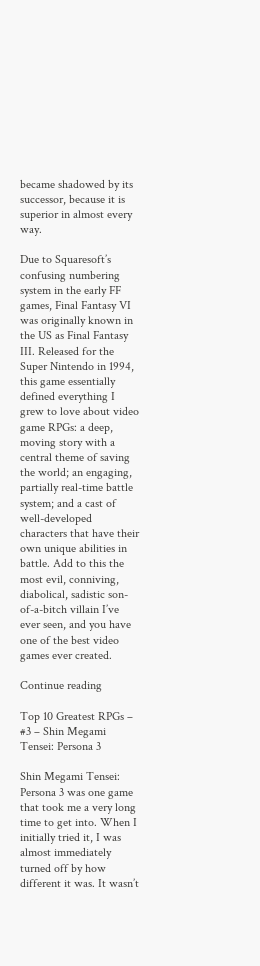became shadowed by its successor, because it is superior in almost every way.

Due to Squaresoft’s confusing numbering system in the early FF games, Final Fantasy VI was originally known in the US as Final Fantasy III. Released for the Super Nintendo in 1994, this game essentially defined everything I grew to love about video game RPGs: a deep, moving story with a central theme of saving the world; an engaging, partially real-time battle system; and a cast of well-developed characters that have their own unique abilities in battle. Add to this the most evil, conniving, diabolical, sadistic son-of-a-bitch villain I’ve ever seen, and you have one of the best video games ever created.

Continue reading

Top 10 Greatest RPGs – #3 – Shin Megami Tensei: Persona 3

Shin Megami Tensei: Persona 3 was one game that took me a very long time to get into. When I initially tried it, I was almost immediately turned off by how different it was. It wasn’t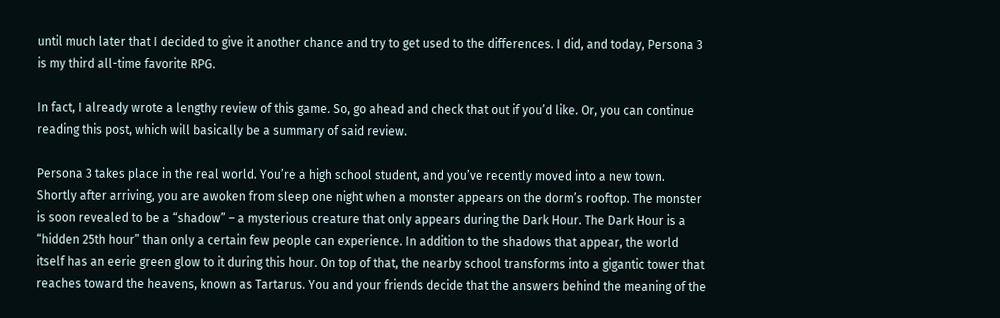until much later that I decided to give it another chance and try to get used to the differences. I did, and today, Persona 3 is my third all-time favorite RPG.

In fact, I already wrote a lengthy review of this game. So, go ahead and check that out if you’d like. Or, you can continue reading this post, which will basically be a summary of said review.

Persona 3 takes place in the real world. You’re a high school student, and you’ve recently moved into a new town. Shortly after arriving, you are awoken from sleep one night when a monster appears on the dorm’s rooftop. The monster is soon revealed to be a “shadow” – a mysterious creature that only appears during the Dark Hour. The Dark Hour is a “hidden 25th hour” than only a certain few people can experience. In addition to the shadows that appear, the world itself has an eerie green glow to it during this hour. On top of that, the nearby school transforms into a gigantic tower that reaches toward the heavens, known as Tartarus. You and your friends decide that the answers behind the meaning of the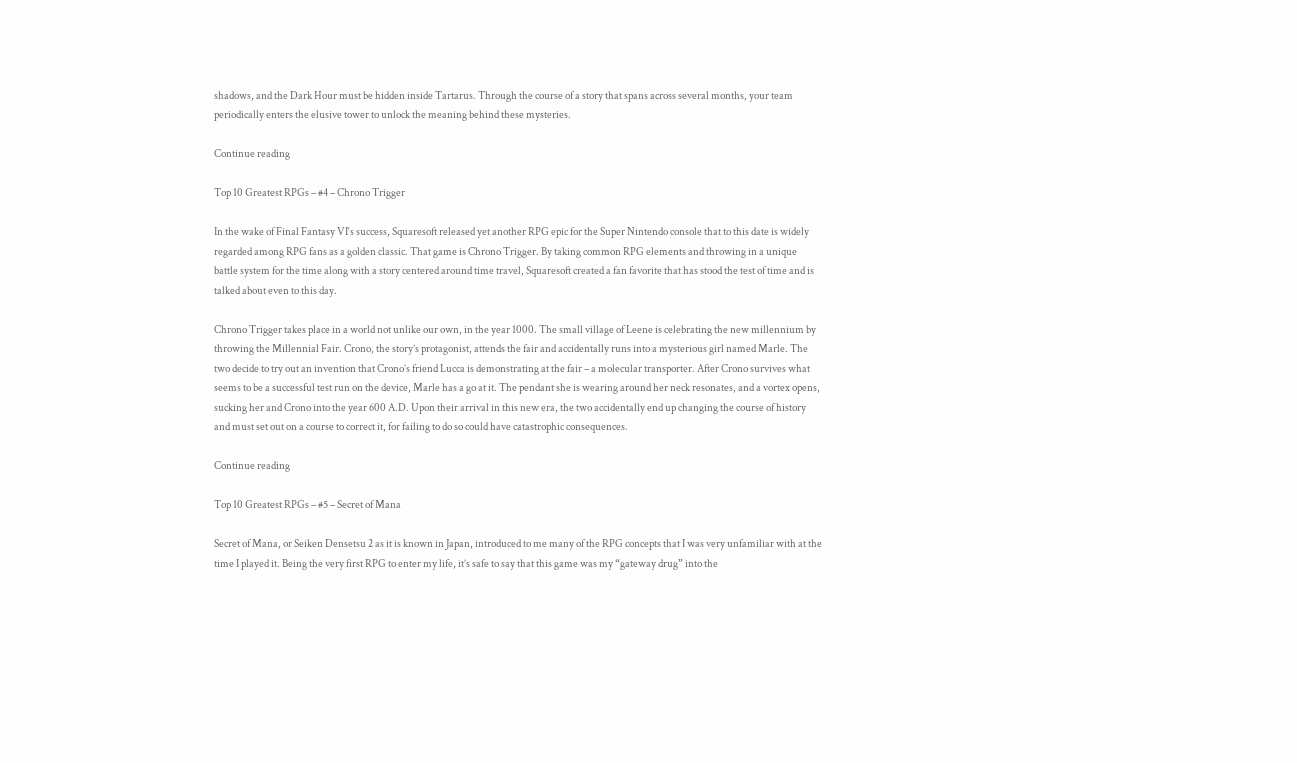shadows, and the Dark Hour must be hidden inside Tartarus. Through the course of a story that spans across several months, your team periodically enters the elusive tower to unlock the meaning behind these mysteries.

Continue reading

Top 10 Greatest RPGs – #4 – Chrono Trigger

In the wake of Final Fantasy VI‘s success, Squaresoft released yet another RPG epic for the Super Nintendo console that to this date is widely regarded among RPG fans as a golden classic. That game is Chrono Trigger. By taking common RPG elements and throwing in a unique battle system for the time along with a story centered around time travel, Squaresoft created a fan favorite that has stood the test of time and is talked about even to this day.

Chrono Trigger takes place in a world not unlike our own, in the year 1000. The small village of Leene is celebrating the new millennium by throwing the Millennial Fair. Crono, the story’s protagonist, attends the fair and accidentally runs into a mysterious girl named Marle. The two decide to try out an invention that Crono’s friend Lucca is demonstrating at the fair – a molecular transporter. After Crono survives what seems to be a successful test run on the device, Marle has a go at it. The pendant she is wearing around her neck resonates, and a vortex opens, sucking her and Crono into the year 600 A.D. Upon their arrival in this new era, the two accidentally end up changing the course of history and must set out on a course to correct it, for failing to do so could have catastrophic consequences.

Continue reading

Top 10 Greatest RPGs – #5 – Secret of Mana

Secret of Mana, or Seiken Densetsu 2 as it is known in Japan, introduced to me many of the RPG concepts that I was very unfamiliar with at the time I played it. Being the very first RPG to enter my life, it’s safe to say that this game was my “gateway drug” into the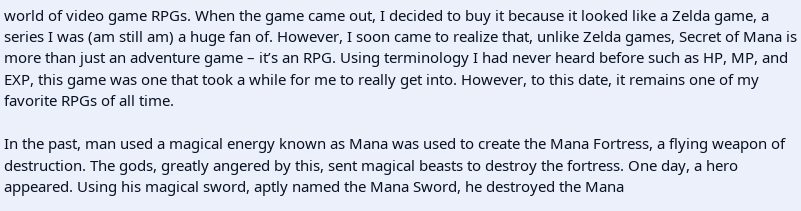world of video game RPGs. When the game came out, I decided to buy it because it looked like a Zelda game, a series I was (am still am) a huge fan of. However, I soon came to realize that, unlike Zelda games, Secret of Mana is more than just an adventure game – it’s an RPG. Using terminology I had never heard before such as HP, MP, and EXP, this game was one that took a while for me to really get into. However, to this date, it remains one of my favorite RPGs of all time.

In the past, man used a magical energy known as Mana was used to create the Mana Fortress, a flying weapon of destruction. The gods, greatly angered by this, sent magical beasts to destroy the fortress. One day, a hero appeared. Using his magical sword, aptly named the Mana Sword, he destroyed the Mana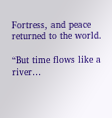Fortress, and peace returned to the world.

“But time flows like a river…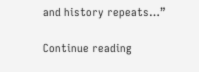and history repeats…”

Continue reading